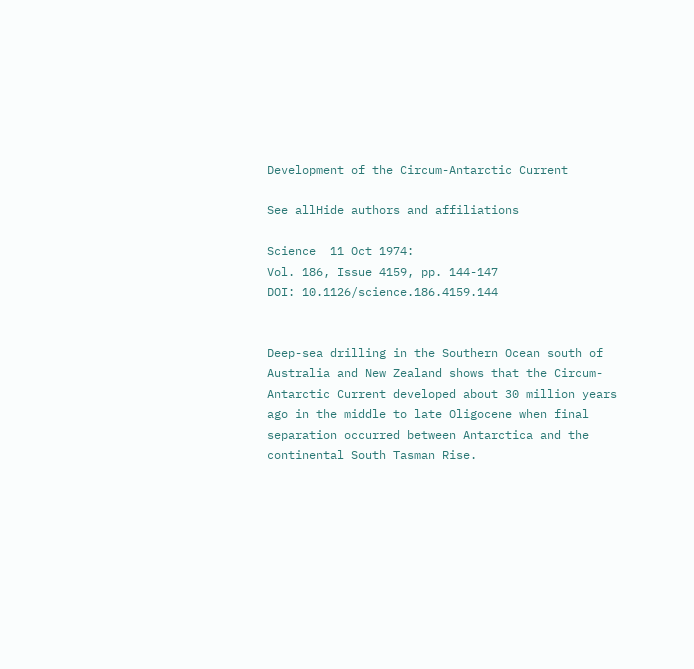Development of the Circum-Antarctic Current

See allHide authors and affiliations

Science  11 Oct 1974:
Vol. 186, Issue 4159, pp. 144-147
DOI: 10.1126/science.186.4159.144


Deep-sea drilling in the Southern Ocean south of Australia and New Zealand shows that the Circum-Antarctic Current developed about 30 million years ago in the middle to late Oligocene when final separation occurred between Antarctica and the continental South Tasman Rise.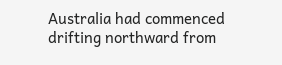Australia had commenced drifting northward from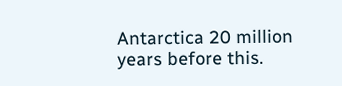Antarctica 20 million years before this.